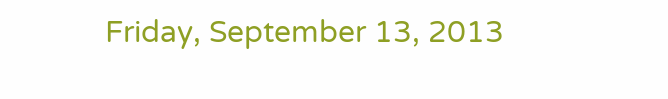Friday, September 13, 2013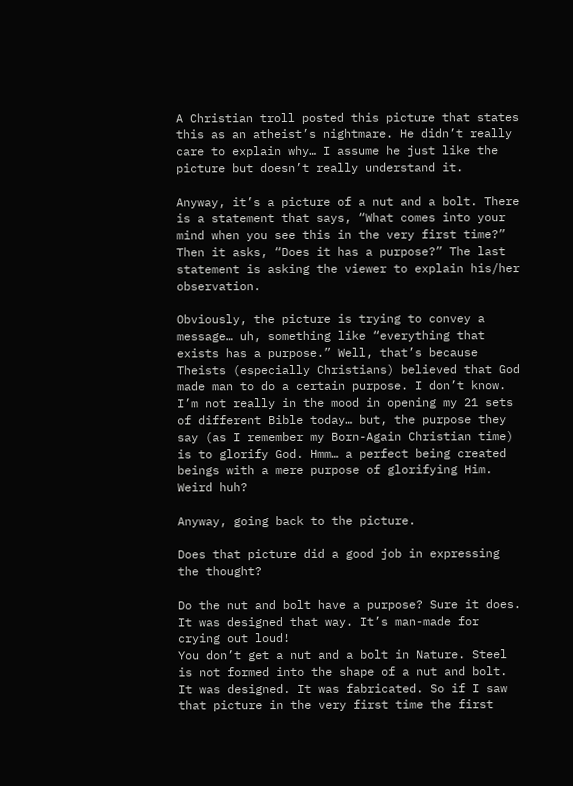A Christian troll posted this picture that states this as an atheist’s nightmare. He didn’t really care to explain why… I assume he just like the picture but doesn’t really understand it.

Anyway, it’s a picture of a nut and a bolt. There is a statement that says, “What comes into your mind when you see this in the very first time?” Then it asks, “Does it has a purpose?” The last statement is asking the viewer to explain his/her observation.

Obviously, the picture is trying to convey a message… uh, something like “everything that exists has a purpose.” Well, that’s because Theists (especially Christians) believed that God made man to do a certain purpose. I don’t know. I’m not really in the mood in opening my 21 sets of different Bible today… but, the purpose they say (as I remember my Born-Again Christian time) is to glorify God. Hmm… a perfect being created beings with a mere purpose of glorifying Him. Weird huh?

Anyway, going back to the picture.

Does that picture did a good job in expressing the thought?

Do the nut and bolt have a purpose? Sure it does. It was designed that way. It’s man-made for crying out loud!
You don’t get a nut and a bolt in Nature. Steel is not formed into the shape of a nut and bolt. It was designed. It was fabricated. So if I saw that picture in the very first time the first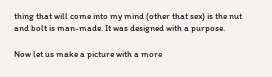thing that will come into my mind (other that sex) is the nut and bolt is man-made. It was designed with a purpose.

Now let us make a picture with a more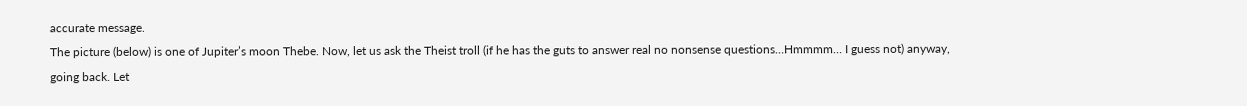accurate message.
The picture (below) is one of Jupiter’s moon Thebe. Now, let us ask the Theist troll (if he has the guts to answer real no nonsense questions…Hmmmm… I guess not) anyway, going back. Let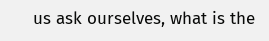us ask ourselves, what is the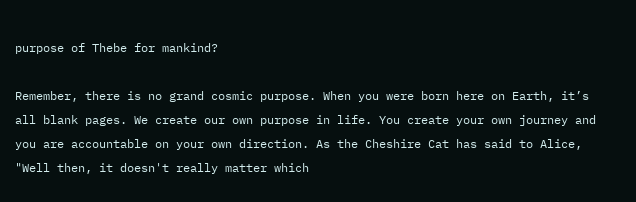purpose of Thebe for mankind?

Remember, there is no grand cosmic purpose. When you were born here on Earth, it’s all blank pages. We create our own purpose in life. You create your own journey and you are accountable on your own direction. As the Cheshire Cat has said to Alice, "Well then, it doesn't really matter which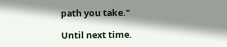path you take."

Until next time.